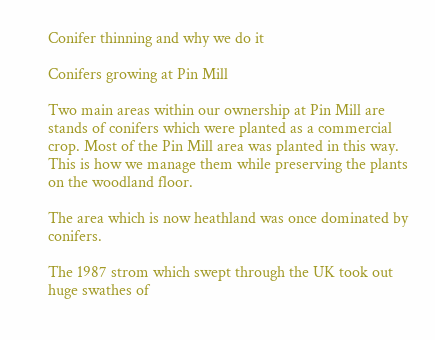Conifer thinning and why we do it

Conifers growing at Pin Mill

Two main areas within our ownership at Pin Mill are stands of conifers which were planted as a commercial crop. Most of the Pin Mill area was planted in this way. This is how we manage them while preserving the plants on the woodland floor.

The area which is now heathland was once dominated by conifers.

The 1987 strom which swept through the UK took out huge swathes of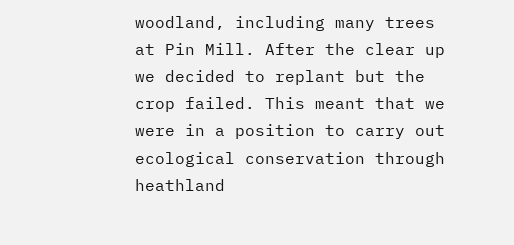woodland, including many trees at Pin Mill. After the clear up we decided to replant but the crop failed. This meant that we were in a position to carry out ecological conservation through heathland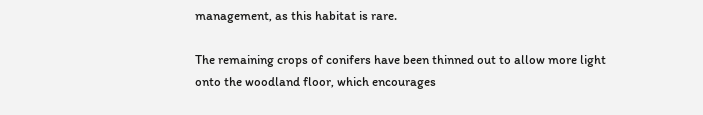management, as this habitat is rare.

The remaining crops of conifers have been thinned out to allow more light onto the woodland floor, which encourages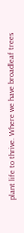plant life to thrive. Where we have broadleaf trees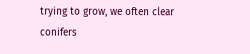trying to grow, we often clear conifers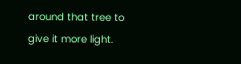around that tree to give it more light.